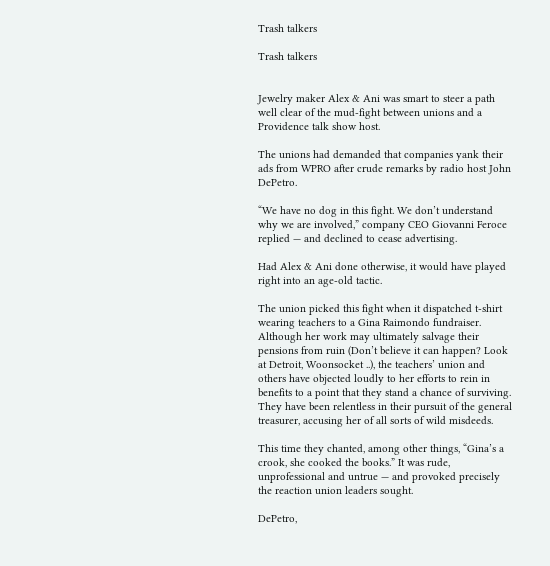Trash talkers

Trash talkers


Jewelry maker Alex & Ani was smart to steer a path well clear of the mud-fight between unions and a Providence talk show host.

The unions had demanded that companies yank their ads from WPRO after crude remarks by radio host John DePetro.

“We have no dog in this fight. We don’t understand why we are involved,” company CEO Giovanni Feroce replied — and declined to cease advertising.

Had Alex & Ani done otherwise, it would have played right into an age-old tactic.

The union picked this fight when it dispatched t-shirt wearing teachers to a Gina Raimondo fundraiser. Although her work may ultimately salvage their pensions from ruin (Don’t believe it can happen? Look at Detroit, Woonsocket ..), the teachers’ union and others have objected loudly to her efforts to rein in benefits to a point that they stand a chance of surviving. They have been relentless in their pursuit of the general treasurer, accusing her of all sorts of wild misdeeds.

This time they chanted, among other things, “Gina’s a crook, she cooked the books.” It was rude, unprofessional and untrue — and provoked precisely the reaction union leaders sought.

DePetro,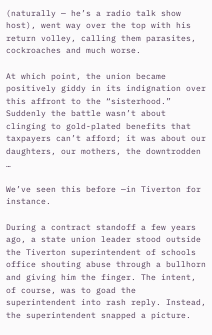(naturally — he’s a radio talk show host), went way over the top with his return volley, calling them parasites, cockroaches and much worse.

At which point, the union became positively giddy in its indignation over this affront to the “sisterhood.” Suddenly the battle wasn’t about clinging to gold-plated benefits that taxpayers can’t afford; it was about our daughters, our mothers, the downtrodden …

We’ve seen this before —in Tiverton for instance.

During a contract standoff a few years ago, a state union leader stood outside the Tiverton superintendent of schools office shouting abuse through a bullhorn and giving him the finger. The intent, of course, was to goad the superintendent into rash reply. Instead, the superintendent snapped a picture.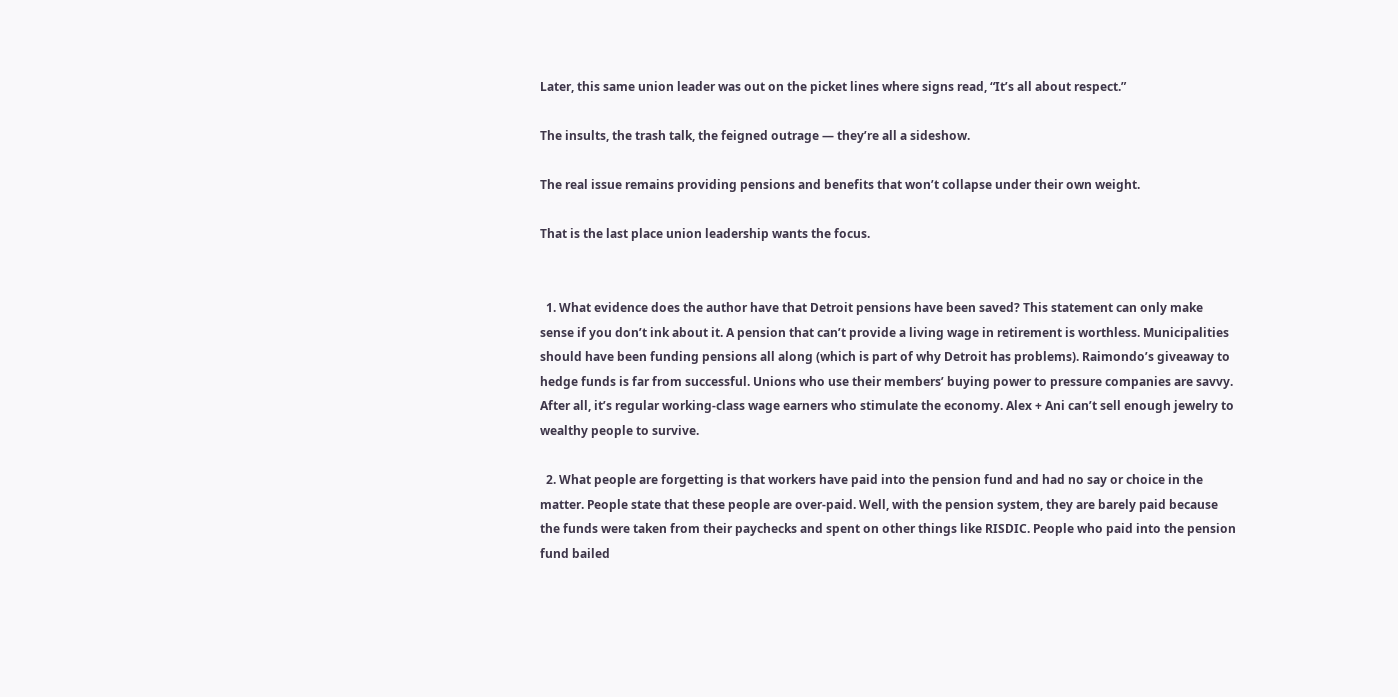Later, this same union leader was out on the picket lines where signs read, “It’s all about respect.”

The insults, the trash talk, the feigned outrage — they’re all a sideshow.

The real issue remains providing pensions and benefits that won’t collapse under their own weight.

That is the last place union leadership wants the focus.


  1. What evidence does the author have that Detroit pensions have been saved? This statement can only make sense if you don’t ink about it. A pension that can’t provide a living wage in retirement is worthless. Municipalities should have been funding pensions all along (which is part of why Detroit has problems). Raimondo’s giveaway to hedge funds is far from successful. Unions who use their members’ buying power to pressure companies are savvy. After all, it’s regular working-class wage earners who stimulate the economy. Alex + Ani can’t sell enough jewelry to wealthy people to survive.

  2. What people are forgetting is that workers have paid into the pension fund and had no say or choice in the matter. People state that these people are over-paid. Well, with the pension system, they are barely paid because the funds were taken from their paychecks and spent on other things like RISDIC. People who paid into the pension fund bailed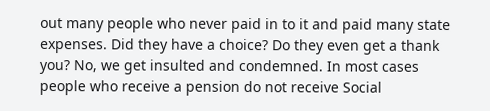out many people who never paid in to it and paid many state expenses. Did they have a choice? Do they even get a thank you? No, we get insulted and condemned. In most cases people who receive a pension do not receive Social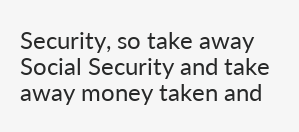Security, so take away Social Security and take away money taken and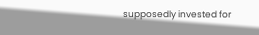supposedly invested for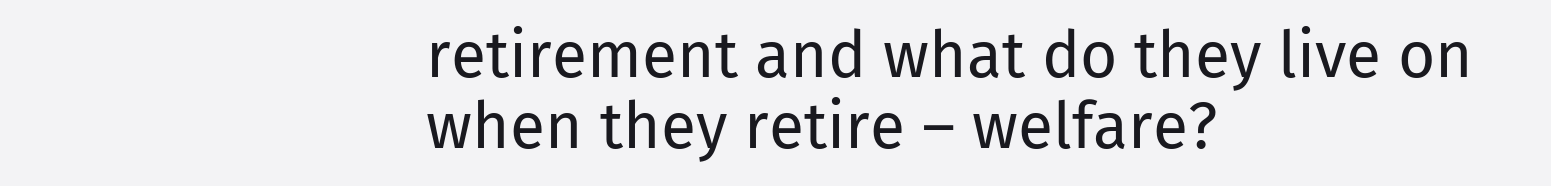retirement and what do they live on when they retire – welfare?